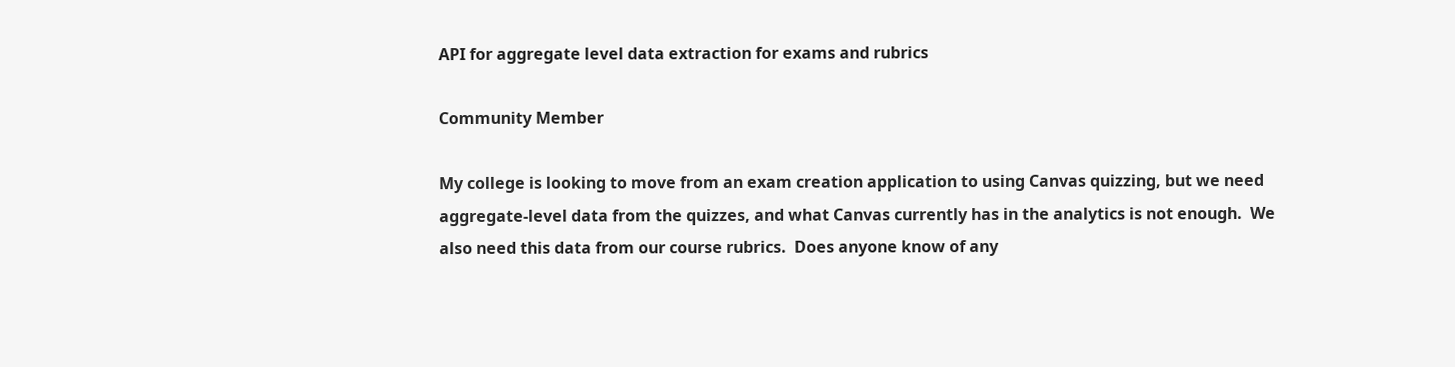API for aggregate level data extraction for exams and rubrics

Community Member

My college is looking to move from an exam creation application to using Canvas quizzing, but we need aggregate-level data from the quizzes, and what Canvas currently has in the analytics is not enough.  We also need this data from our course rubrics.  Does anyone know of any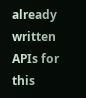already written APIs for this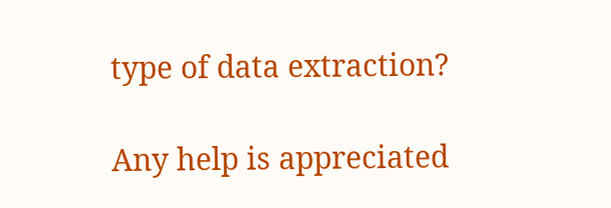type of data extraction?

Any help is appreciated